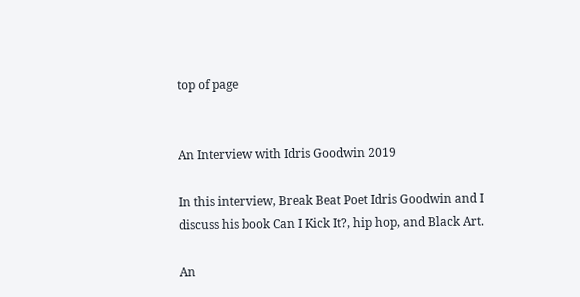top of page


An Interview with Idris Goodwin 2019

In this interview, Break Beat Poet Idris Goodwin and I discuss his book Can I Kick It?, hip hop, and Black Art.

An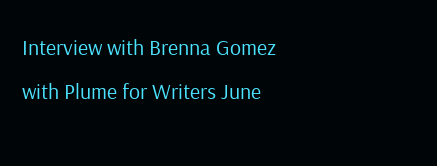Interview with Brenna Gomez with Plume for Writers June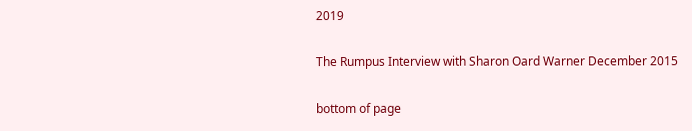2019

The Rumpus Interview with Sharon Oard Warner December 2015

bottom of page